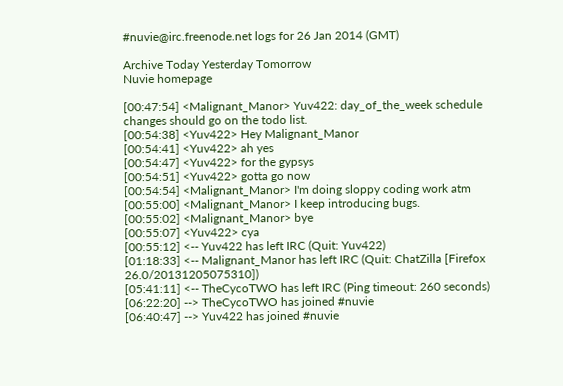#nuvie@irc.freenode.net logs for 26 Jan 2014 (GMT)

Archive Today Yesterday Tomorrow
Nuvie homepage

[00:47:54] <Malignant_Manor> Yuv422: day_of_the_week schedule changes should go on the todo list.
[00:54:38] <Yuv422> Hey Malignant_Manor
[00:54:41] <Yuv422> ah yes
[00:54:47] <Yuv422> for the gypsys
[00:54:51] <Yuv422> gotta go now
[00:54:54] <Malignant_Manor> I'm doing sloppy coding work atm
[00:55:00] <Malignant_Manor> I keep introducing bugs.
[00:55:02] <Malignant_Manor> bye
[00:55:07] <Yuv422> cya
[00:55:12] <-- Yuv422 has left IRC (Quit: Yuv422)
[01:18:33] <-- Malignant_Manor has left IRC (Quit: ChatZilla [Firefox 26.0/20131205075310])
[05:41:11] <-- TheCycoTWO has left IRC (Ping timeout: 260 seconds)
[06:22:20] --> TheCycoTWO has joined #nuvie
[06:40:47] --> Yuv422 has joined #nuvie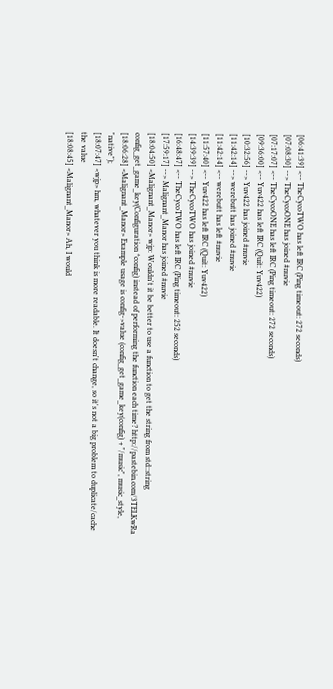[06:41:39] <-- TheCycoTWO has left IRC (Ping timeout: 272 seconds)
[07:08:30] --> TheCycoONE has joined #nuvie
[07:17:07] <-- TheCycoONE has left IRC (Ping timeout: 272 seconds)
[09:36:00] <-- Yuv422 has left IRC (Quit: Yuv422)
[10:32:56] --> Yuv422 has joined #nuvie
[11:42:14] --> werebutt has joined #nuvie
[11:42:14] <-- werebutt has left #nuvie
[11:57:40] <-- Yuv422 has left IRC (Quit: Yuv422)
[14:39:39] --> TheCycoTWO has joined #nuvie
[16:48:47] <-- TheCycoTWO has left IRC (Ping timeout: 252 seconds)
[17:59:17] --> Malignant_Manor has joined #nuvie
[18:04:50] <Malignant_Manor> wjp: Wouldn't it be better to use a function to get the string from std::string config_get_game_key(Configuration *config) instead of performing the function each time? http://pastebin.com/3TELKwRa
[18:06:28] <Malignant_Manor> Example usage is config->value (config_get_game_key(config) + "/music", music_style, "native");
[18:07:47] <wjp> hm, whatever you think is more readable. It doesn't change, so it's not a big problem to duplicate/cache the value
[18:08:45] <Malignant_Manor> Ah, I would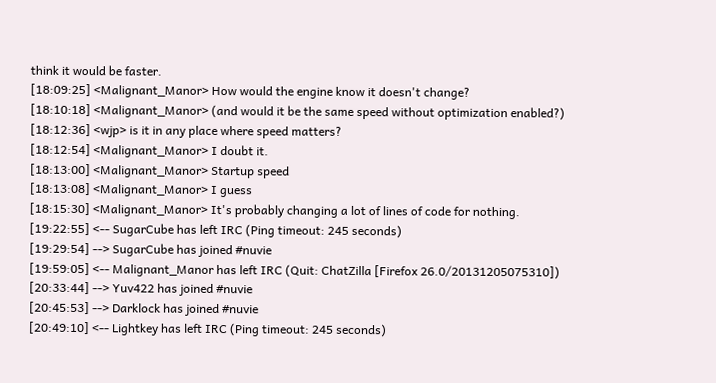think it would be faster.
[18:09:25] <Malignant_Manor> How would the engine know it doesn't change?
[18:10:18] <Malignant_Manor> (and would it be the same speed without optimization enabled?)
[18:12:36] <wjp> is it in any place where speed matters?
[18:12:54] <Malignant_Manor> I doubt it.
[18:13:00] <Malignant_Manor> Startup speed
[18:13:08] <Malignant_Manor> I guess
[18:15:30] <Malignant_Manor> It's probably changing a lot of lines of code for nothing.
[19:22:55] <-- SugarCube has left IRC (Ping timeout: 245 seconds)
[19:29:54] --> SugarCube has joined #nuvie
[19:59:05] <-- Malignant_Manor has left IRC (Quit: ChatZilla [Firefox 26.0/20131205075310])
[20:33:44] --> Yuv422 has joined #nuvie
[20:45:53] --> Darklock has joined #nuvie
[20:49:10] <-- Lightkey has left IRC (Ping timeout: 245 seconds)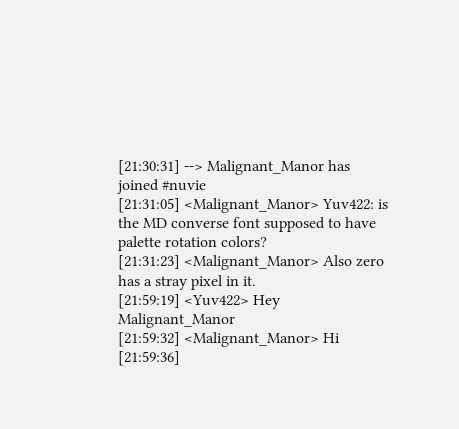[21:30:31] --> Malignant_Manor has joined #nuvie
[21:31:05] <Malignant_Manor> Yuv422: is the MD converse font supposed to have palette rotation colors?
[21:31:23] <Malignant_Manor> Also zero has a stray pixel in it.
[21:59:19] <Yuv422> Hey Malignant_Manor
[21:59:32] <Malignant_Manor> Hi
[21:59:36]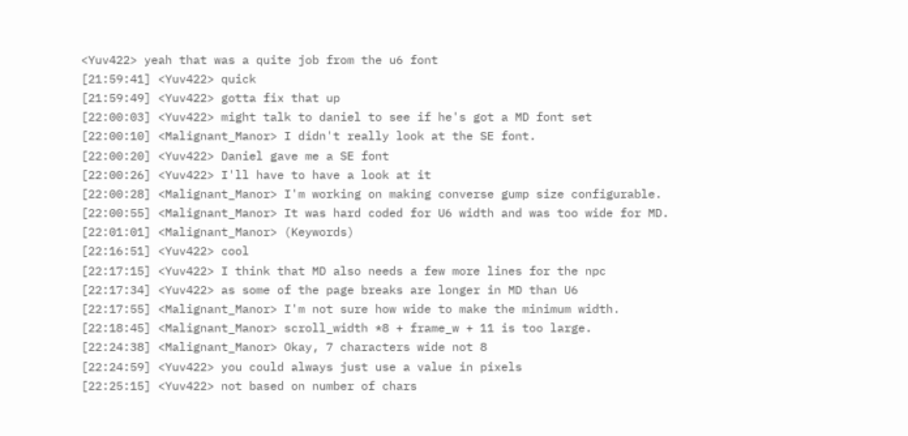<Yuv422> yeah that was a quite job from the u6 font
[21:59:41] <Yuv422> quick
[21:59:49] <Yuv422> gotta fix that up
[22:00:03] <Yuv422> might talk to daniel to see if he's got a MD font set
[22:00:10] <Malignant_Manor> I didn't really look at the SE font.
[22:00:20] <Yuv422> Daniel gave me a SE font
[22:00:26] <Yuv422> I'll have to have a look at it
[22:00:28] <Malignant_Manor> I'm working on making converse gump size configurable.
[22:00:55] <Malignant_Manor> It was hard coded for U6 width and was too wide for MD.
[22:01:01] <Malignant_Manor> (Keywords)
[22:16:51] <Yuv422> cool
[22:17:15] <Yuv422> I think that MD also needs a few more lines for the npc
[22:17:34] <Yuv422> as some of the page breaks are longer in MD than U6
[22:17:55] <Malignant_Manor> I'm not sure how wide to make the minimum width.
[22:18:45] <Malignant_Manor> scroll_width *8 + frame_w + 11 is too large.
[22:24:38] <Malignant_Manor> Okay, 7 characters wide not 8
[22:24:59] <Yuv422> you could always just use a value in pixels
[22:25:15] <Yuv422> not based on number of chars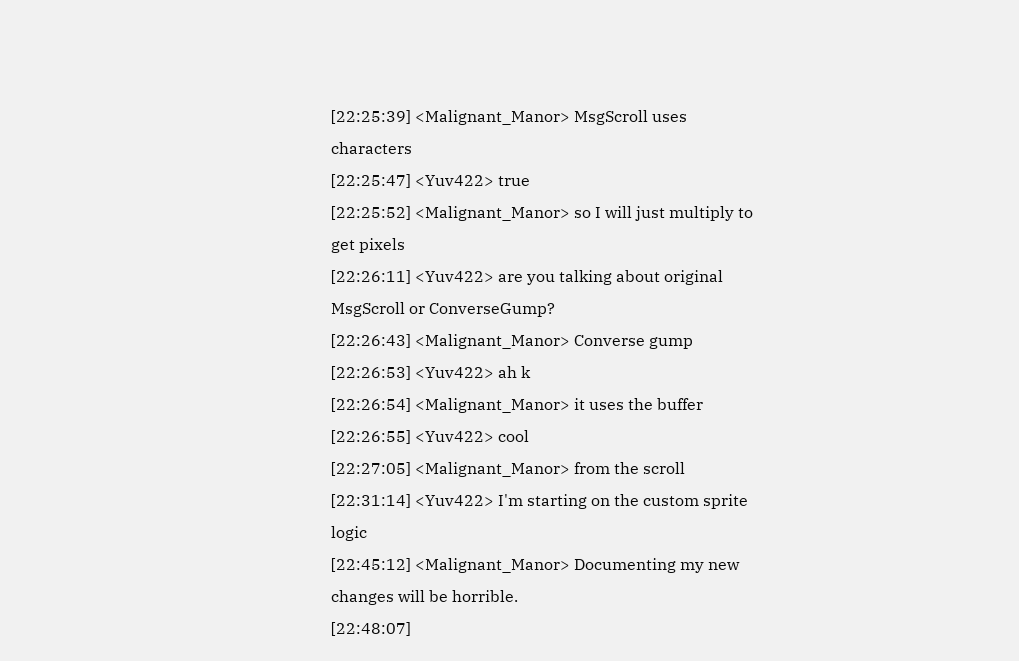[22:25:39] <Malignant_Manor> MsgScroll uses characters
[22:25:47] <Yuv422> true
[22:25:52] <Malignant_Manor> so I will just multiply to get pixels
[22:26:11] <Yuv422> are you talking about original MsgScroll or ConverseGump?
[22:26:43] <Malignant_Manor> Converse gump
[22:26:53] <Yuv422> ah k
[22:26:54] <Malignant_Manor> it uses the buffer
[22:26:55] <Yuv422> cool
[22:27:05] <Malignant_Manor> from the scroll
[22:31:14] <Yuv422> I'm starting on the custom sprite logic
[22:45:12] <Malignant_Manor> Documenting my new changes will be horrible.
[22:48:07]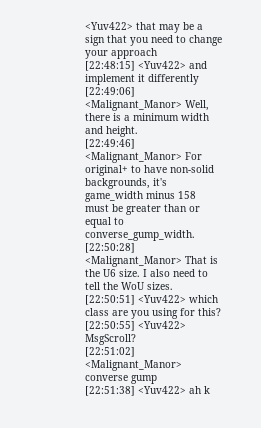<Yuv422> that may be a sign that you need to change your approach
[22:48:15] <Yuv422> and implement it differently
[22:49:06] <Malignant_Manor> Well, there is a minimum width and height.
[22:49:46] <Malignant_Manor> For original+ to have non-solid backgrounds, it's game_width minus 158 must be greater than or equal to converse_gump_width.
[22:50:28] <Malignant_Manor> That is the U6 size. I also need to tell the WoU sizes.
[22:50:51] <Yuv422> which class are you using for this?
[22:50:55] <Yuv422> MsgScroll?
[22:51:02] <Malignant_Manor> converse gump
[22:51:38] <Yuv422> ah k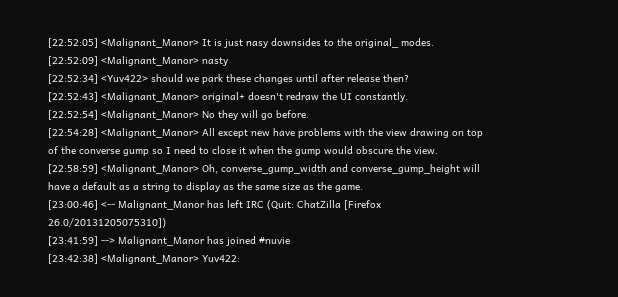[22:52:05] <Malignant_Manor> It is just nasy downsides to the original_ modes.
[22:52:09] <Malignant_Manor> nasty
[22:52:34] <Yuv422> should we park these changes until after release then?
[22:52:43] <Malignant_Manor> original+ doesn't redraw the UI constantly.
[22:52:54] <Malignant_Manor> No they will go before.
[22:54:28] <Malignant_Manor> All except new have problems with the view drawing on top of the converse gump so I need to close it when the gump would obscure the view.
[22:58:59] <Malignant_Manor> Oh, converse_gump_width and converse_gump_height will have a default as a string to display as the same size as the game.
[23:00:46] <-- Malignant_Manor has left IRC (Quit: ChatZilla [Firefox 26.0/20131205075310])
[23:41:59] --> Malignant_Manor has joined #nuvie
[23:42:38] <Malignant_Manor> Yuv422: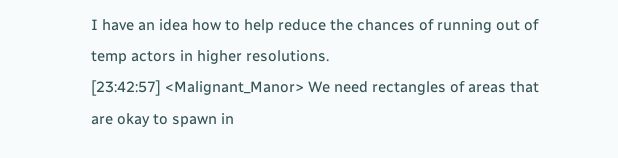I have an idea how to help reduce the chances of running out of temp actors in higher resolutions.
[23:42:57] <Malignant_Manor> We need rectangles of areas that are okay to spawn in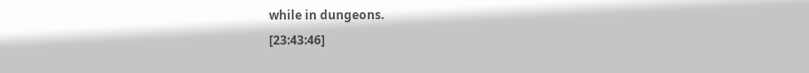while in dungeons.
[23:43:46]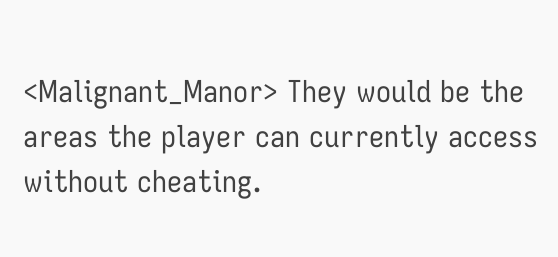<Malignant_Manor> They would be the areas the player can currently access without cheating.